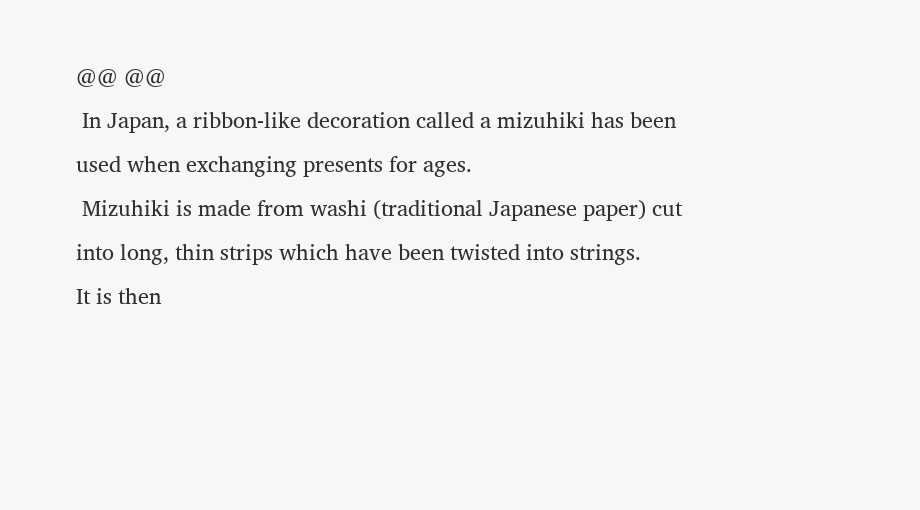@@ @@
 In Japan, a ribbon-like decoration called a mizuhiki has been
used when exchanging presents for ages.
 Mizuhiki is made from washi (traditional Japanese paper) cut
into long, thin strips which have been twisted into strings.
It is then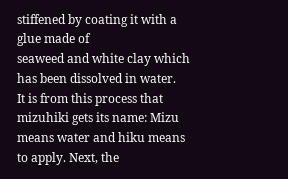stiffened by coating it with a glue made of
seaweed and white clay which has been dissolved in water.
It is from this process that mizuhiki gets its name: Mizu
means water and hiku means to apply. Next, the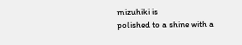mizuhiki is
polished to a shine with a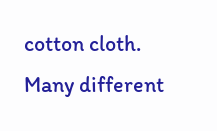cotton cloth. Many different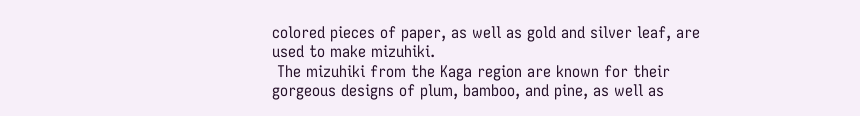colored pieces of paper, as well as gold and silver leaf, are
used to make mizuhiki.
 The mizuhiki from the Kaga region are known for their
gorgeous designs of plum, bamboo, and pine, as well as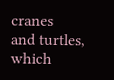cranes
and turtles, which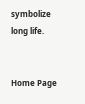symbolize long life.


Home Page